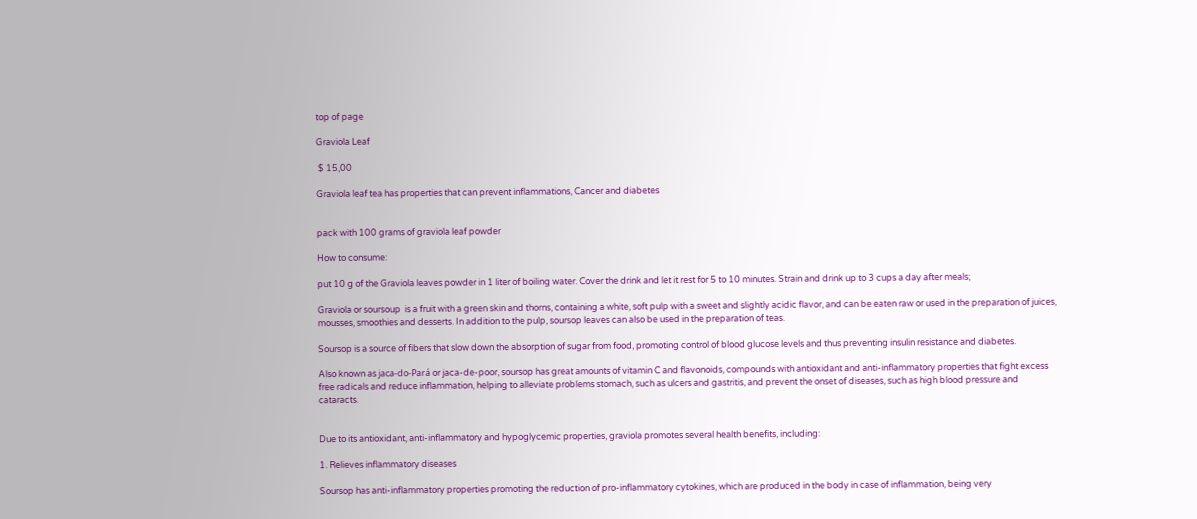top of page

Graviola Leaf

 $ 15,00

Graviola leaf tea has properties that can prevent inflammations, Cancer and diabetes


pack with 100 grams of graviola leaf powder

How to consume:

put 10 g of the Graviola leaves powder in 1 liter of boiling water. Cover the drink and let it rest for 5 to 10 minutes. Strain and drink up to 3 cups a day after meals;

Graviola or soursoup  is a fruit with a green skin and thorns, containing a white, soft pulp with a sweet and slightly acidic flavor, and can be eaten raw or used in the preparation of juices, mousses, smoothies and desserts. In addition to the pulp, soursop leaves can also be used in the preparation of teas.

Soursop is a source of fibers that slow down the absorption of sugar from food, promoting control of blood glucose levels and thus preventing insulin resistance and diabetes.

Also known as jaca-do-Pará or jaca-de-poor, soursop has great amounts of vitamin C and flavonoids, compounds with antioxidant and anti-inflammatory properties that fight excess free radicals and reduce inflammation, helping to alleviate problems stomach, such as ulcers and gastritis, and prevent the onset of diseases, such as high blood pressure and cataracts.


Due to its antioxidant, anti-inflammatory and hypoglycemic properties, graviola promotes several health benefits, including:

1. Relieves inflammatory diseases

Soursop has anti-inflammatory properties promoting the reduction of pro-inflammatory cytokines, which are produced in the body in case of inflammation, being very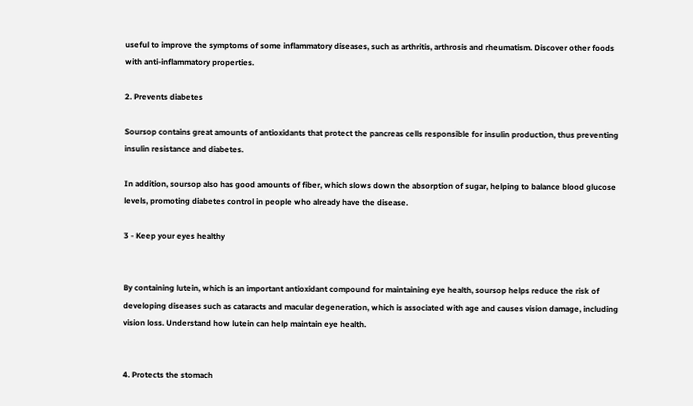useful to improve the symptoms of some inflammatory diseases, such as arthritis, arthrosis and rheumatism. Discover other foods with anti-inflammatory properties.

2. Prevents diabetes

Soursop contains great amounts of antioxidants that protect the pancreas cells responsible for insulin production, thus preventing insulin resistance and diabetes.

In addition, soursop also has good amounts of fiber, which slows down the absorption of sugar, helping to balance blood glucose levels, promoting diabetes control in people who already have the disease.

3 - Keep your eyes healthy


By containing lutein, which is an important antioxidant compound for maintaining eye health, soursop helps reduce the risk of developing diseases such as cataracts and macular degeneration, which is associated with age and causes vision damage, including vision loss. Understand how lutein can help maintain eye health.


4. Protects the stomach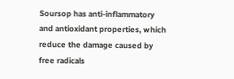Soursop has anti-inflammatory and antioxidant properties, which reduce the damage caused by free radicals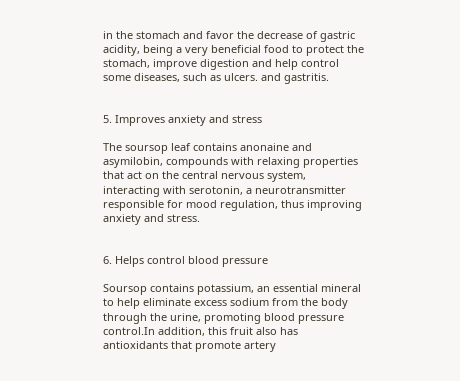in the stomach and favor the decrease of gastric acidity, being a very beneficial food to protect the stomach, improve digestion and help control some diseases, such as ulcers. and gastritis.


5. Improves anxiety and stress

The soursop leaf contains anonaine and asymilobin, compounds with relaxing properties that act on the central nervous system, interacting with serotonin, a neurotransmitter responsible for mood regulation, thus improving anxiety and stress.


6. Helps control blood pressure

Soursop contains potassium, an essential mineral to help eliminate excess sodium from the body through the urine, promoting blood pressure control.In addition, this fruit also has antioxidants that promote artery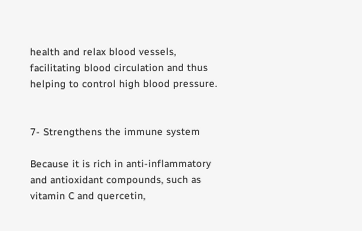health and relax blood vessels, facilitating blood circulation and thus helping to control high blood pressure.


7- Strengthens the immune system

Because it is rich in anti-inflammatory and antioxidant compounds, such as vitamin C and quercetin,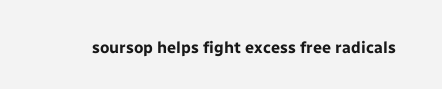soursop helps fight excess free radicals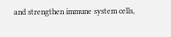and strengthen immune system cells,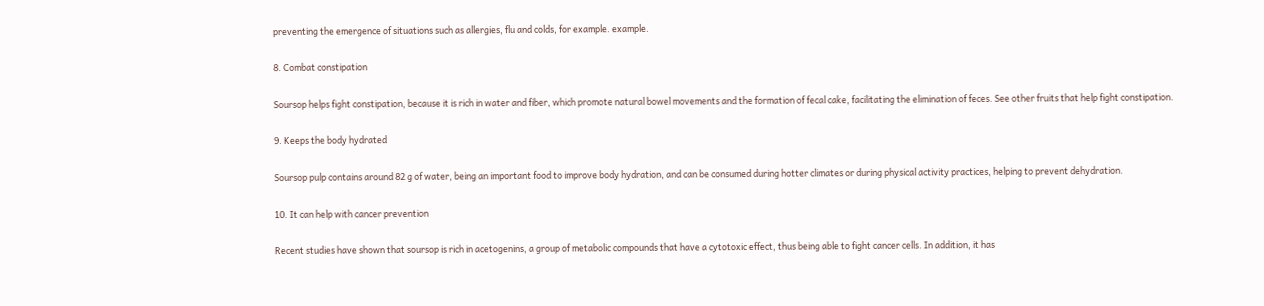preventing the emergence of situations such as allergies, flu and colds, for example. example.

8. Combat constipation

Soursop helps fight constipation, because it is rich in water and fiber, which promote natural bowel movements and the formation of fecal cake, facilitating the elimination of feces. See other fruits that help fight constipation.

9. Keeps the body hydrated

Soursop pulp contains around 82 g of water, being an important food to improve body hydration, and can be consumed during hotter climates or during physical activity practices, helping to prevent dehydration.

10. It can help with cancer prevention

Recent studies have shown that soursop is rich in acetogenins, a group of metabolic compounds that have a cytotoxic effect, thus being able to fight cancer cells. In addition, it has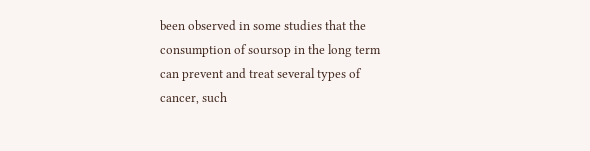been observed in some studies that the consumption of soursop in the long term can prevent and treat several types of cancer, such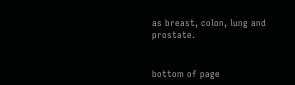as breast, colon, lung and prostate.


bottom of page